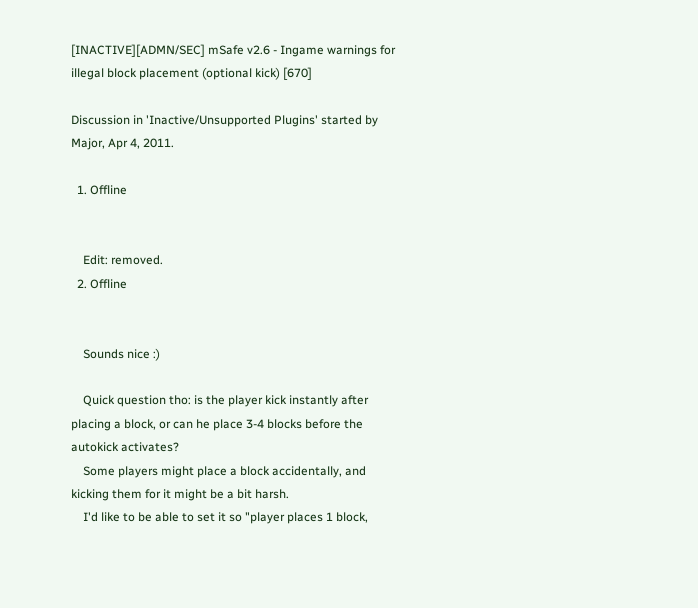[INACTIVE][ADMN/SEC] mSafe v2.6 - Ingame warnings for illegal block placement (optional kick) [670]

Discussion in 'Inactive/Unsupported Plugins' started by Major, Apr 4, 2011.

  1. Offline


    Edit: removed.
  2. Offline


    Sounds nice :)

    Quick question tho: is the player kick instantly after placing a block, or can he place 3-4 blocks before the autokick activates?
    Some players might place a block accidentally, and kicking them for it might be a bit harsh.
    I'd like to be able to set it so "player places 1 block,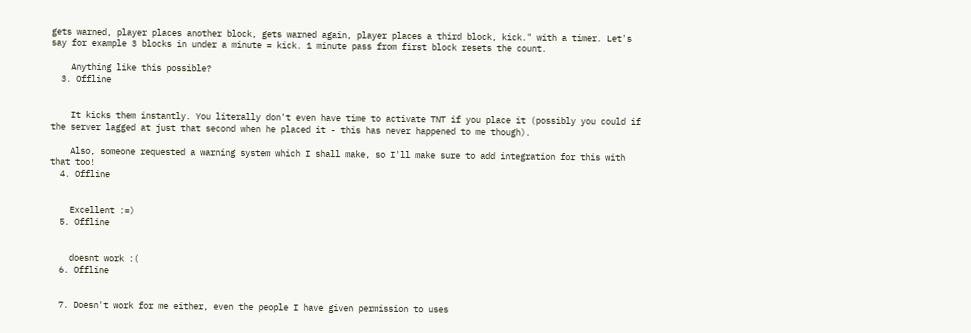gets warned, player places another block, gets warned again, player places a third block, kick." with a timer. Let's say for example 3 blocks in under a minute = kick. 1 minute pass from first block resets the count.

    Anything like this possible?
  3. Offline


    It kicks them instantly. You literally don't even have time to activate TNT if you place it (possibly you could if the server lagged at just that second when he placed it - this has never happened to me though).

    Also, someone requested a warning system which I shall make, so I'll make sure to add integration for this with that too!
  4. Offline


    Excellent :=)
  5. Offline


    doesnt work :(
  6. Offline


  7. Doesn't work for me either, even the people I have given permission to uses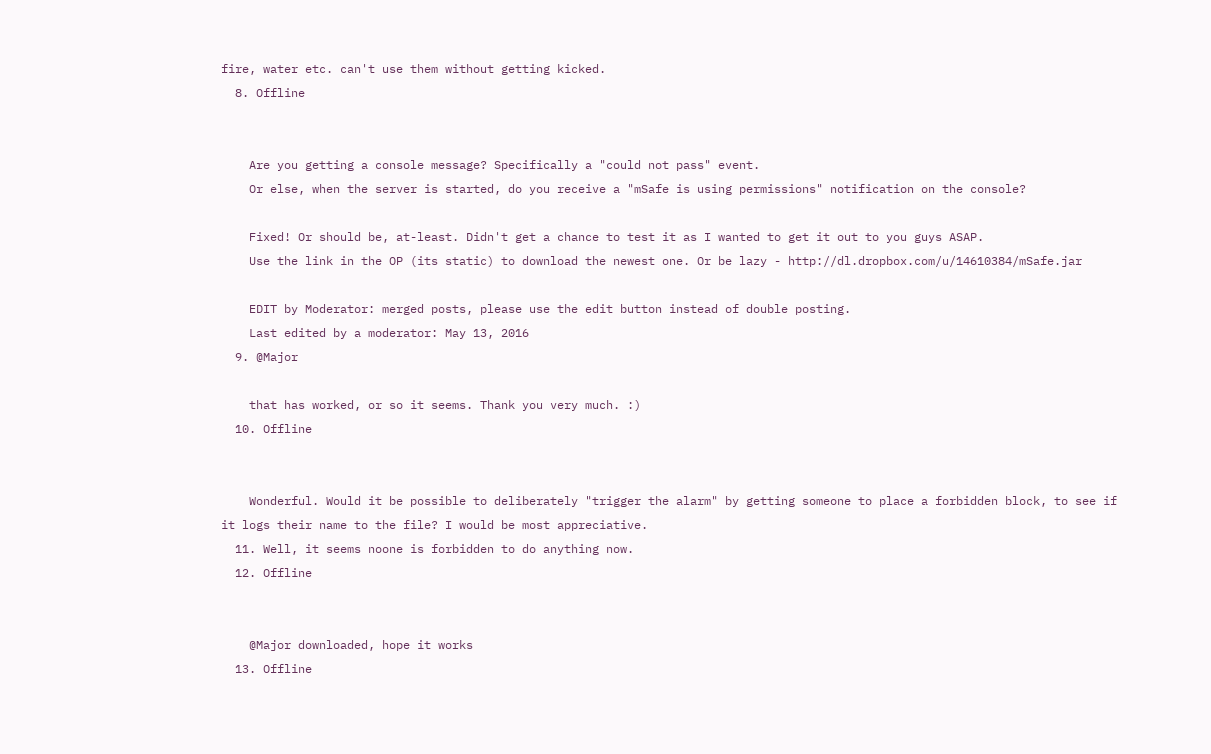fire, water etc. can't use them without getting kicked.
  8. Offline


    Are you getting a console message? Specifically a "could not pass" event.
    Or else, when the server is started, do you receive a "mSafe is using permissions" notification on the console?

    Fixed! Or should be, at-least. Didn't get a chance to test it as I wanted to get it out to you guys ASAP.
    Use the link in the OP (its static) to download the newest one. Or be lazy - http://dl.dropbox.com/u/14610384/mSafe.jar

    EDIT by Moderator: merged posts, please use the edit button instead of double posting.
    Last edited by a moderator: May 13, 2016
  9. @Major

    that has worked, or so it seems. Thank you very much. :)
  10. Offline


    Wonderful. Would it be possible to deliberately "trigger the alarm" by getting someone to place a forbidden block, to see if it logs their name to the file? I would be most appreciative.
  11. Well, it seems noone is forbidden to do anything now.
  12. Offline


    @Major downloaded, hope it works
  13. Offline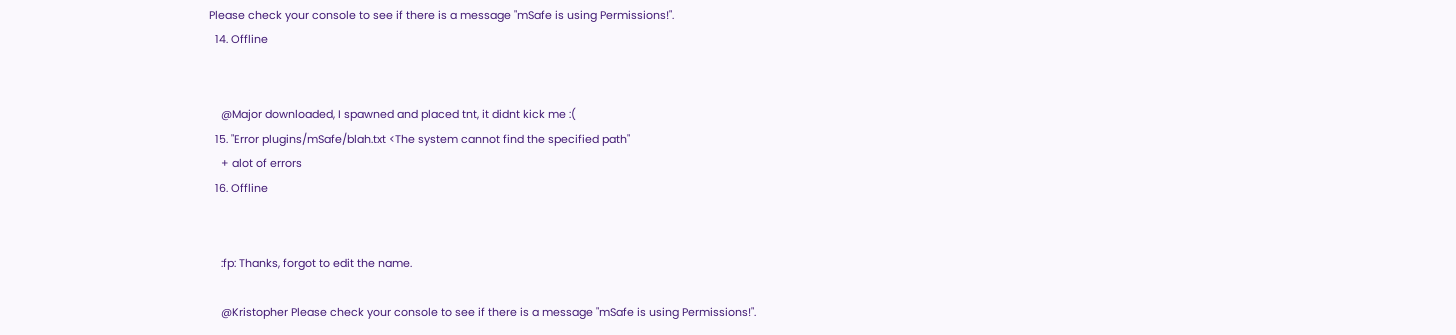Please check your console to see if there is a message "mSafe is using Permissions!".
  14. Offline


    @Major downloaded, I spawned and placed tnt, it didnt kick me :(
  15. "Error plugins/mSafe/blah.txt <The system cannot find the specified path"
    + alot of errors
  16. Offline


    :fp: Thanks, forgot to edit the name.

    @Kristopher Please check your console to see if there is a message "mSafe is using Permissions!".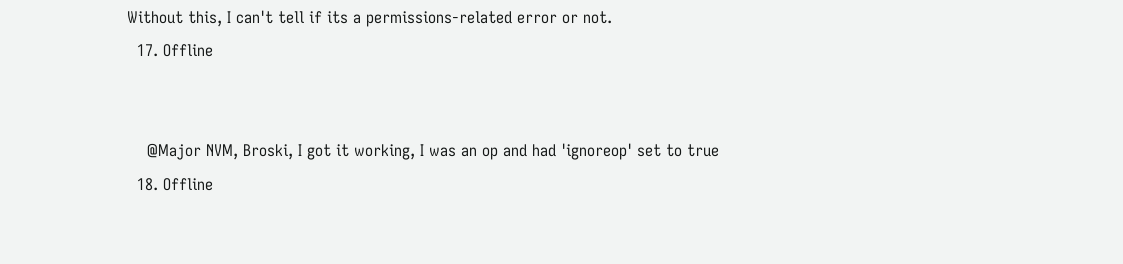Without this, I can't tell if its a permissions-related error or not.
  17. Offline


    @Major NVM, Broski, I got it working, I was an op and had 'ignoreop' set to true
  18. Offline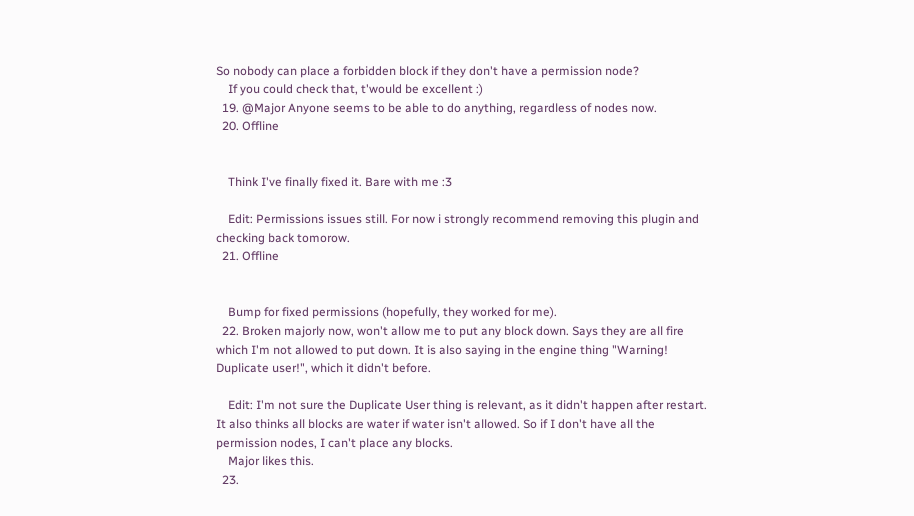So nobody can place a forbidden block if they don't have a permission node?
    If you could check that, t'would be excellent :)
  19. @Major Anyone seems to be able to do anything, regardless of nodes now.
  20. Offline


    Think I've finally fixed it. Bare with me :3

    Edit: Permissions issues still. For now i strongly recommend removing this plugin and checking back tomorow.
  21. Offline


    Bump for fixed permissions (hopefully, they worked for me).
  22. Broken majorly now, won't allow me to put any block down. Says they are all fire which I'm not allowed to put down. It is also saying in the engine thing "Warning! Duplicate user!", which it didn't before.

    Edit: I'm not sure the Duplicate User thing is relevant, as it didn't happen after restart. It also thinks all blocks are water if water isn't allowed. So if I don't have all the permission nodes, I can't place any blocks.
    Major likes this.
  23.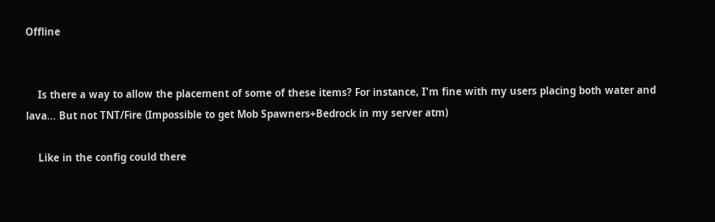Offline


    Is there a way to allow the placement of some of these items? For instance, I'm fine with my users placing both water and lava... But not TNT/Fire (Impossible to get Mob Spawners+Bedrock in my server atm)

    Like in the config could there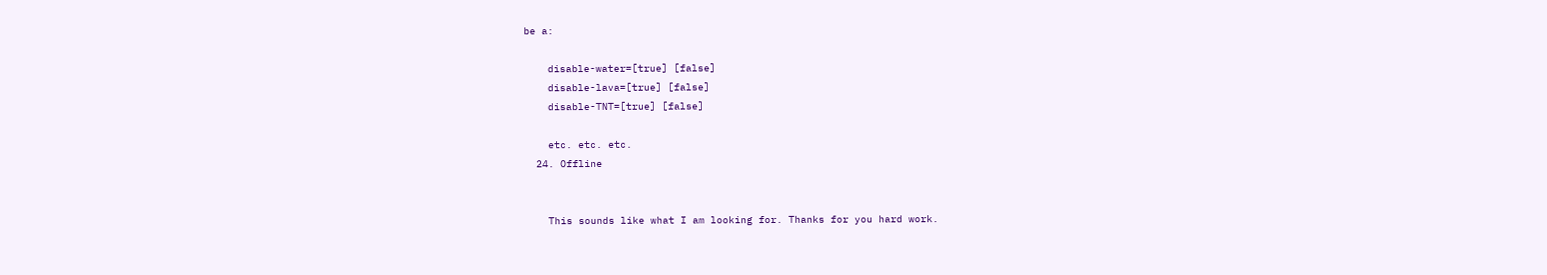be a:

    disable-water=[true] [false]
    disable-lava=[true] [false]
    disable-TNT=[true] [false]

    etc. etc. etc.
  24. Offline


    This sounds like what I am looking for. Thanks for you hard work.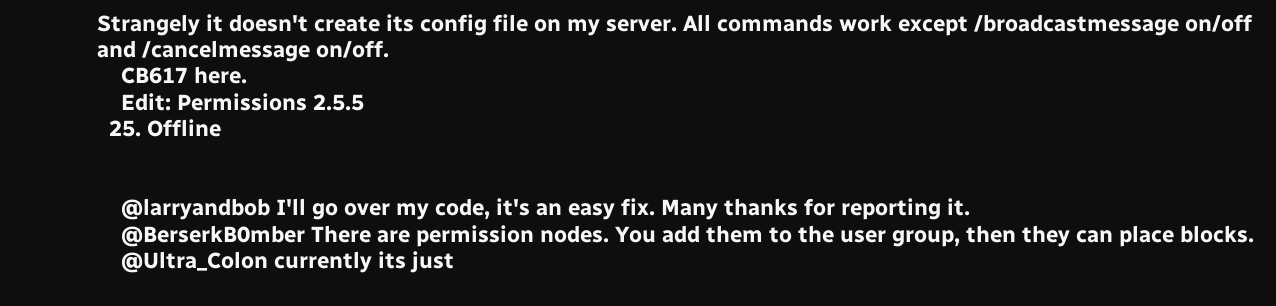Strangely it doesn't create its config file on my server. All commands work except /broadcastmessage on/off and /cancelmessage on/off.
    CB617 here.
    Edit: Permissions 2.5.5
  25. Offline


    @larryandbob I'll go over my code, it's an easy fix. Many thanks for reporting it.
    @BerserkB0mber There are permission nodes. You add them to the user group, then they can place blocks.
    @Ultra_Colon currently its just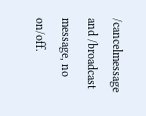/cancelmessage and /broadcast message, no on/off.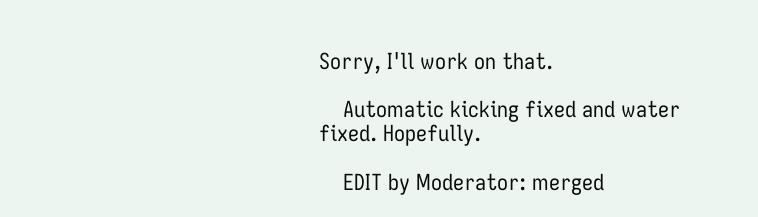Sorry, I'll work on that.

    Automatic kicking fixed and water fixed. Hopefully.

    EDIT by Moderator: merged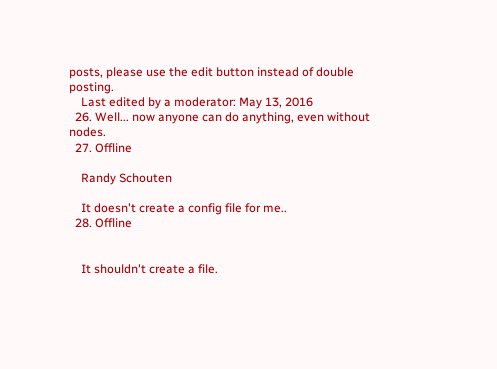posts, please use the edit button instead of double posting.
    Last edited by a moderator: May 13, 2016
  26. Well... now anyone can do anything, even without nodes.
  27. Offline

    Randy Schouten

    It doesn't create a config file for me..
  28. Offline


    It shouldn't create a file.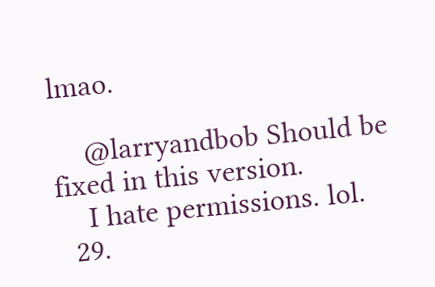lmao.

    @larryandbob Should be fixed in this version.
    I hate permissions. lol.
  29.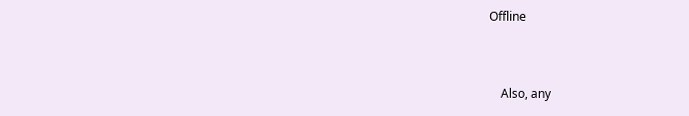Offline


    Also, any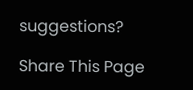suggestions?

Share This Page